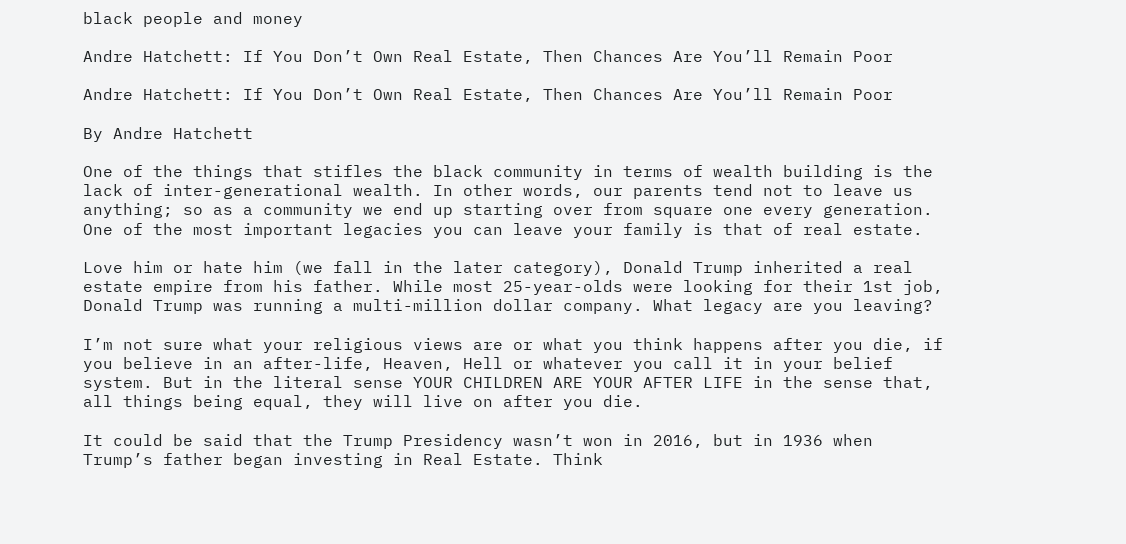black people and money

Andre Hatchett: If You Don’t Own Real Estate, Then Chances Are You’ll Remain Poor

Andre Hatchett: If You Don’t Own Real Estate, Then Chances Are You’ll Remain Poor

By Andre Hatchett

One of the things that stifles the black community in terms of wealth building is the lack of inter-generational wealth. In other words, our parents tend not to leave us anything; so as a community we end up starting over from square one every generation. One of the most important legacies you can leave your family is that of real estate.

Love him or hate him (we fall in the later category), Donald Trump inherited a real estate empire from his father. While most 25-year-olds were looking for their 1st job, Donald Trump was running a multi-million dollar company. What legacy are you leaving?

I’m not sure what your religious views are or what you think happens after you die, if you believe in an after-life, Heaven, Hell or whatever you call it in your belief system. But in the literal sense YOUR CHILDREN ARE YOUR AFTER LIFE in the sense that, all things being equal, they will live on after you die.

It could be said that the Trump Presidency wasn’t won in 2016, but in 1936 when Trump’s father began investing in Real Estate. Think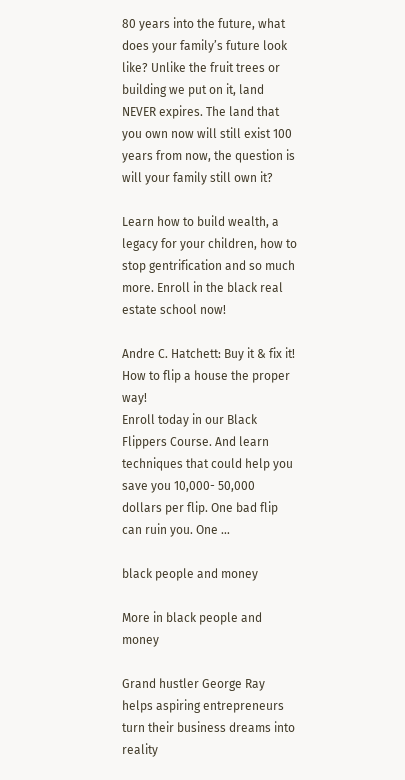80 years into the future, what does your family’s future look like? Unlike the fruit trees or building we put on it, land NEVER expires. The land that you own now will still exist 100 years from now, the question is will your family still own it?

Learn how to build wealth, a legacy for your children, how to stop gentrification and so much more. Enroll in the black real estate school now!

Andre C. Hatchett: Buy it & fix it! How to flip a house the proper way!
Enroll today in our Black Flippers Course. And learn techniques that could help you save you 10,000- 50,000 dollars per flip. One bad flip can ruin you. One …

black people and money

More in black people and money

Grand hustler George Ray helps aspiring entrepreneurs turn their business dreams into reality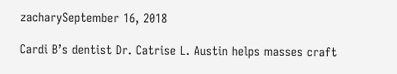zacharySeptember 16, 2018

Cardi B’s dentist Dr. Catrise L. Austin helps masses craft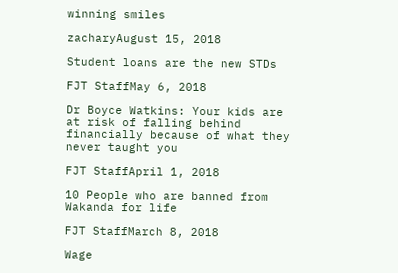winning smiles

zacharyAugust 15, 2018

Student loans are the new STDs

FJT StaffMay 6, 2018

Dr Boyce Watkins: Your kids are at risk of falling behind financially because of what they never taught you

FJT StaffApril 1, 2018

10 People who are banned from Wakanda for life

FJT StaffMarch 8, 2018

Wage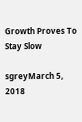Growth Proves To Stay Slow

sgreyMarch 5, 2018